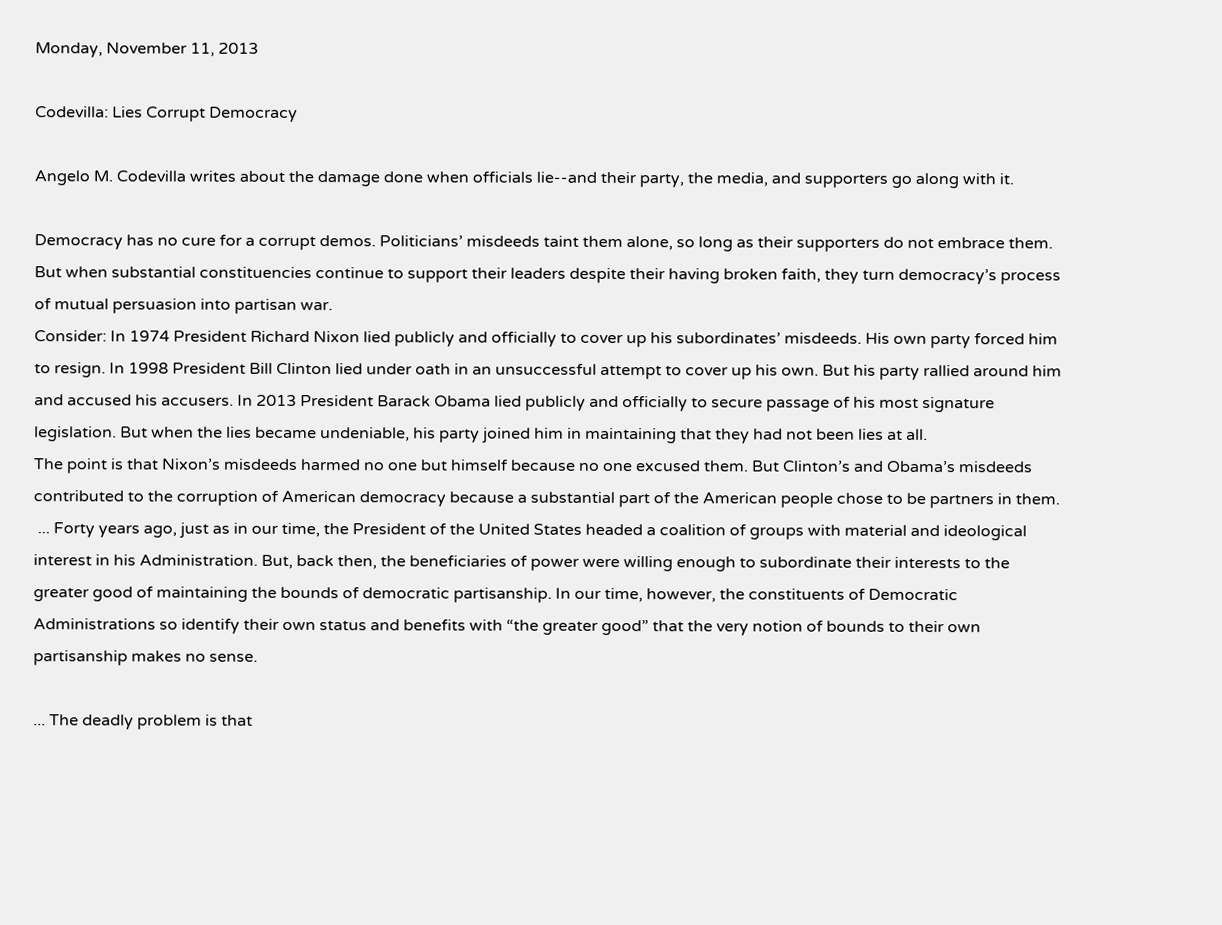Monday, November 11, 2013

Codevilla: Lies Corrupt Democracy

Angelo M. Codevilla writes about the damage done when officials lie--and their party, the media, and supporters go along with it.

Democracy has no cure for a corrupt demos. Politicians’ misdeeds taint them alone, so long as their supporters do not embrace them. But when substantial constituencies continue to support their leaders despite their having broken faith, they turn democracy’s process of mutual persuasion into partisan war.
Consider: In 1974 President Richard Nixon lied publicly and officially to cover up his subordinates’ misdeeds. His own party forced him to resign. In 1998 President Bill Clinton lied under oath in an unsuccessful attempt to cover up his own. But his party rallied around him and accused his accusers. In 2013 President Barack Obama lied publicly and officially to secure passage of his most signature legislation. But when the lies became undeniable, his party joined him in maintaining that they had not been lies at all.
The point is that Nixon’s misdeeds harmed no one but himself because no one excused them. But Clinton’s and Obama’s misdeeds contributed to the corruption of American democracy because a substantial part of the American people chose to be partners in them.
 ... Forty years ago, just as in our time, the President of the United States headed a coalition of groups with material and ideological interest in his Administration. But, back then, the beneficiaries of power were willing enough to subordinate their interests to the greater good of maintaining the bounds of democratic partisanship. In our time, however, the constituents of Democratic Administrations so identify their own status and benefits with “the greater good” that the very notion of bounds to their own partisanship makes no sense.

... The deadly problem is that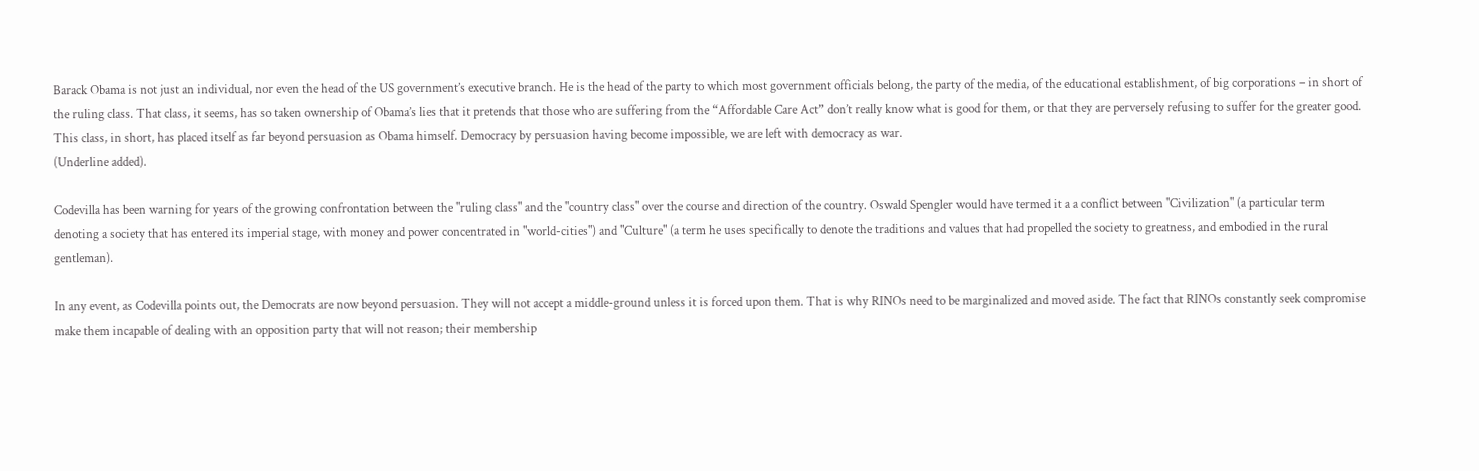Barack Obama is not just an individual, nor even the head of the US government’s executive branch. He is the head of the party to which most government officials belong, the party of the media, of the educational establishment, of big corporations – in short of the ruling class. That class, it seems, has so taken ownership of Obama’s lies that it pretends that those who are suffering from the “Affordable Care Act” don’t really know what is good for them, or that they are perversely refusing to suffer for the greater good.
This class, in short, has placed itself as far beyond persuasion as Obama himself. Democracy by persuasion having become impossible, we are left with democracy as war.
(Underline added).

Codevilla has been warning for years of the growing confrontation between the "ruling class" and the "country class" over the course and direction of the country. Oswald Spengler would have termed it a a conflict between "Civilization" (a particular term denoting a society that has entered its imperial stage, with money and power concentrated in "world-cities") and "Culture" (a term he uses specifically to denote the traditions and values that had propelled the society to greatness, and embodied in the rural gentleman).

In any event, as Codevilla points out, the Democrats are now beyond persuasion. They will not accept a middle-ground unless it is forced upon them. That is why RINOs need to be marginalized and moved aside. The fact that RINOs constantly seek compromise make them incapable of dealing with an opposition party that will not reason; their membership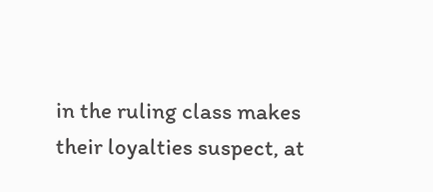in the ruling class makes their loyalties suspect, at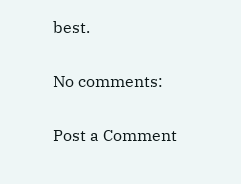best.

No comments:

Post a Comment